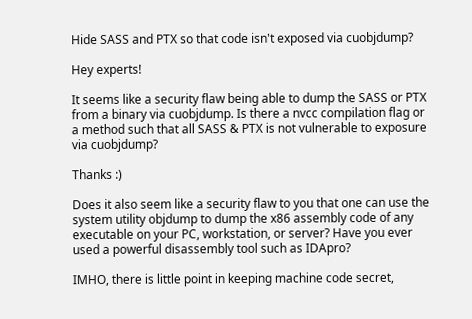Hide SASS and PTX so that code isn't exposed via cuobjdump?

Hey experts!

It seems like a security flaw being able to dump the SASS or PTX from a binary via cuobjdump. Is there a nvcc compilation flag or a method such that all SASS & PTX is not vulnerable to exposure via cuobjdump?

Thanks :)

Does it also seem like a security flaw to you that one can use the system utility objdump to dump the x86 assembly code of any executable on your PC, workstation, or server? Have you ever used a powerful disassembly tool such as IDApro?

IMHO, there is little point in keeping machine code secret,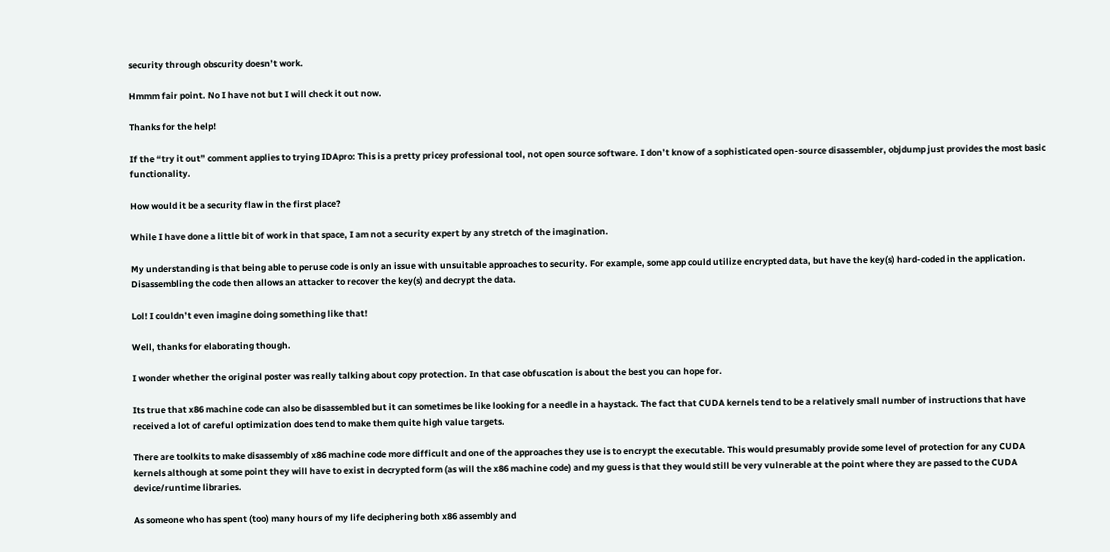security through obscurity doesn’t work.

Hmmm fair point. No I have not but I will check it out now.

Thanks for the help!

If the “try it out” comment applies to trying IDApro: This is a pretty pricey professional tool, not open source software. I don’t know of a sophisticated open-source disassembler, objdump just provides the most basic functionality.

How would it be a security flaw in the first place?

While I have done a little bit of work in that space, I am not a security expert by any stretch of the imagination.

My understanding is that being able to peruse code is only an issue with unsuitable approaches to security. For example, some app could utilize encrypted data, but have the key(s) hard-coded in the application. Disassembling the code then allows an attacker to recover the key(s) and decrypt the data.

Lol! I couldn’t even imagine doing something like that!

Well, thanks for elaborating though.

I wonder whether the original poster was really talking about copy protection. In that case obfuscation is about the best you can hope for.

Its true that x86 machine code can also be disassembled but it can sometimes be like looking for a needle in a haystack. The fact that CUDA kernels tend to be a relatively small number of instructions that have received a lot of careful optimization does tend to make them quite high value targets.

There are toolkits to make disassembly of x86 machine code more difficult and one of the approaches they use is to encrypt the executable. This would presumably provide some level of protection for any CUDA kernels although at some point they will have to exist in decrypted form (as will the x86 machine code) and my guess is that they would still be very vulnerable at the point where they are passed to the CUDA device/runtime libraries.

As someone who has spent (too) many hours of my life deciphering both x86 assembly and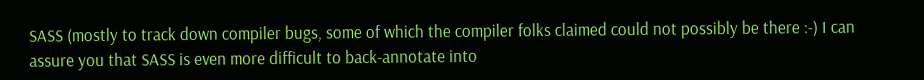SASS (mostly to track down compiler bugs, some of which the compiler folks claimed could not possibly be there :-) I can assure you that SASS is even more difficult to back-annotate into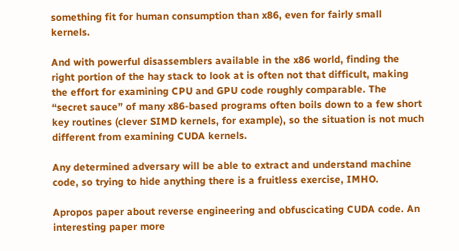something fit for human consumption than x86, even for fairly small kernels.

And with powerful disassemblers available in the x86 world, finding the right portion of the hay stack to look at is often not that difficult, making the effort for examining CPU and GPU code roughly comparable. The “secret sauce” of many x86-based programs often boils down to a few short key routines (clever SIMD kernels, for example), so the situation is not much different from examining CUDA kernels.

Any determined adversary will be able to extract and understand machine code, so trying to hide anything there is a fruitless exercise, IMHO.

Apropos paper about reverse engineering and obfuscicating CUDA code. An interesting paper more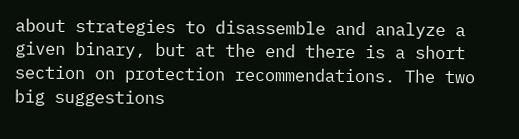about strategies to disassemble and analyze a given binary, but at the end there is a short section on protection recommendations. The two big suggestions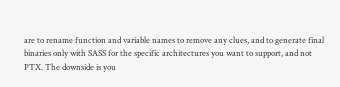are to rename function and variable names to remove any clues, and to generate final binaries only with SASS for the specific architectures you want to support, and not PTX. The downside is you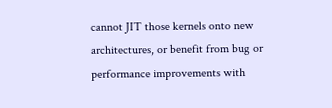cannot JIT those kernels onto new architectures, or benefit from bug or performance improvements with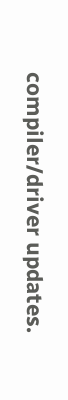compiler/driver updates.